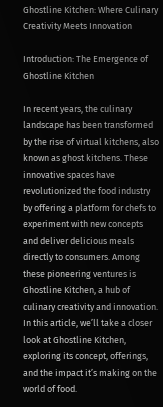Ghostline Kitchen: Where Culinary Creativity Meets Innovation

Introduction: The Emergence of Ghostline Kitchen

In recent years, the culinary landscape has been transformed by the rise of virtual kitchens, also known as ghost kitchens. These innovative spaces have revolutionized the food industry by offering a platform for chefs to experiment with new concepts and deliver delicious meals directly to consumers. Among these pioneering ventures is Ghostline Kitchen, a hub of culinary creativity and innovation. In this article, we’ll take a closer look at Ghostline Kitchen, exploring its concept, offerings, and the impact it’s making on the world of food.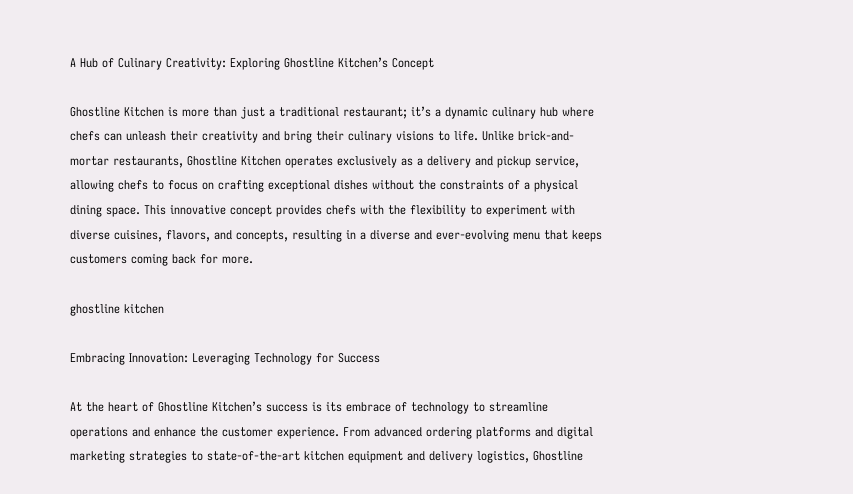A Hub of Culinary Creativity: Exploring Ghostline Kitchen’s Concept

Ghostline Kitchen is more than just a traditional restaurant; it’s a dynamic culinary hub where chefs can unleash their creativity and bring their culinary visions to life. Unlike brick-and-mortar restaurants, Ghostline Kitchen operates exclusively as a delivery and pickup service, allowing chefs to focus on crafting exceptional dishes without the constraints of a physical dining space. This innovative concept provides chefs with the flexibility to experiment with diverse cuisines, flavors, and concepts, resulting in a diverse and ever-evolving menu that keeps customers coming back for more.

ghostline kitchen

Embracing Innovation: Leveraging Technology for Success

At the heart of Ghostline Kitchen’s success is its embrace of technology to streamline operations and enhance the customer experience. From advanced ordering platforms and digital marketing strategies to state-of-the-art kitchen equipment and delivery logistics, Ghostline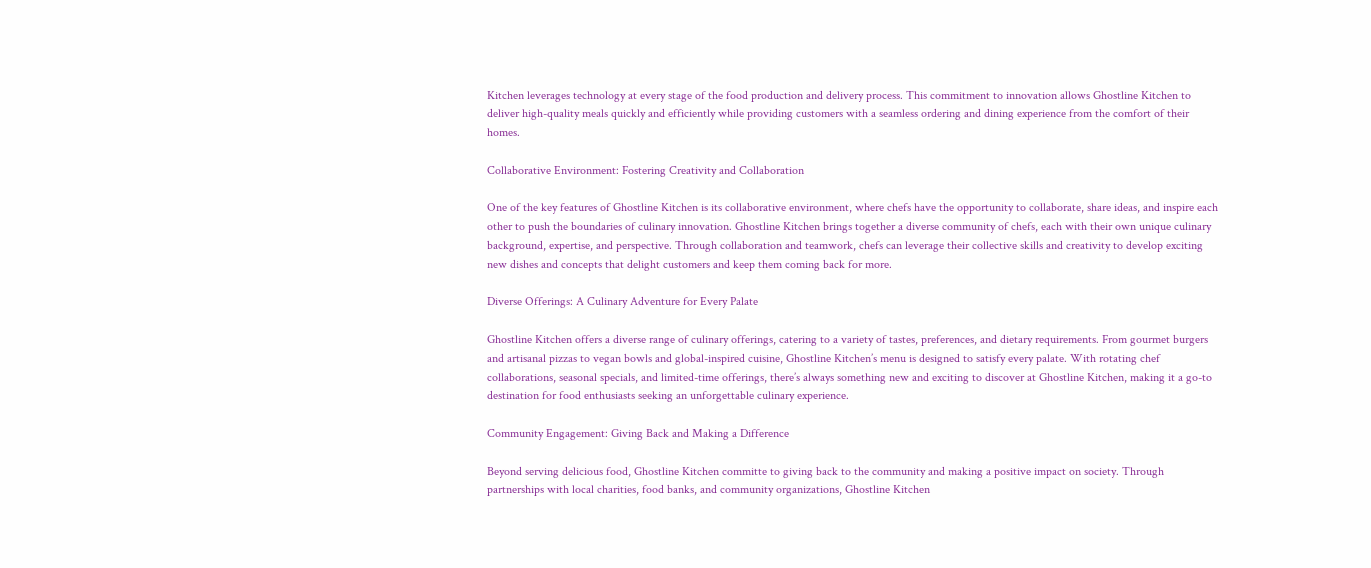Kitchen leverages technology at every stage of the food production and delivery process. This commitment to innovation allows Ghostline Kitchen to deliver high-quality meals quickly and efficiently while providing customers with a seamless ordering and dining experience from the comfort of their homes.

Collaborative Environment: Fostering Creativity and Collaboration

One of the key features of Ghostline Kitchen is its collaborative environment, where chefs have the opportunity to collaborate, share ideas, and inspire each other to push the boundaries of culinary innovation. Ghostline Kitchen brings together a diverse community of chefs, each with their own unique culinary background, expertise, and perspective. Through collaboration and teamwork, chefs can leverage their collective skills and creativity to develop exciting new dishes and concepts that delight customers and keep them coming back for more.

Diverse Offerings: A Culinary Adventure for Every Palate

Ghostline Kitchen offers a diverse range of culinary offerings, catering to a variety of tastes, preferences, and dietary requirements. From gourmet burgers and artisanal pizzas to vegan bowls and global-inspired cuisine, Ghostline Kitchen’s menu is designed to satisfy every palate. With rotating chef collaborations, seasonal specials, and limited-time offerings, there’s always something new and exciting to discover at Ghostline Kitchen, making it a go-to destination for food enthusiasts seeking an unforgettable culinary experience.

Community Engagement: Giving Back and Making a Difference

Beyond serving delicious food, Ghostline Kitchen committe to giving back to the community and making a positive impact on society. Through partnerships with local charities, food banks, and community organizations, Ghostline Kitchen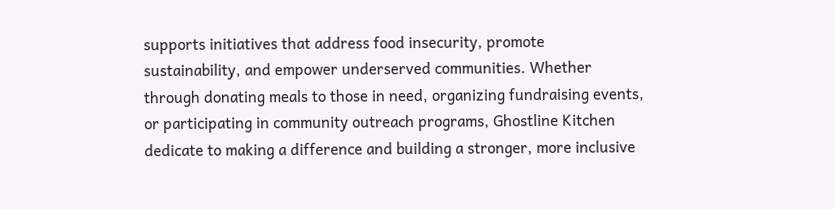supports initiatives that address food insecurity, promote sustainability, and empower underserved communities. Whether through donating meals to those in need, organizing fundraising events, or participating in community outreach programs, Ghostline Kitchen dedicate to making a difference and building a stronger, more inclusive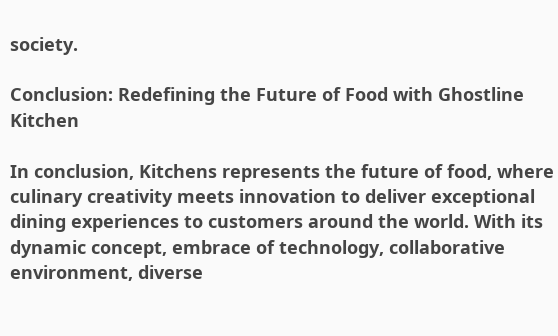society.

Conclusion: Redefining the Future of Food with Ghostline Kitchen

In conclusion, Kitchens represents the future of food, where culinary creativity meets innovation to deliver exceptional dining experiences to customers around the world. With its dynamic concept, embrace of technology, collaborative environment, diverse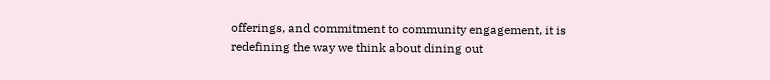offerings, and commitment to community engagement, it is redefining the way we think about dining out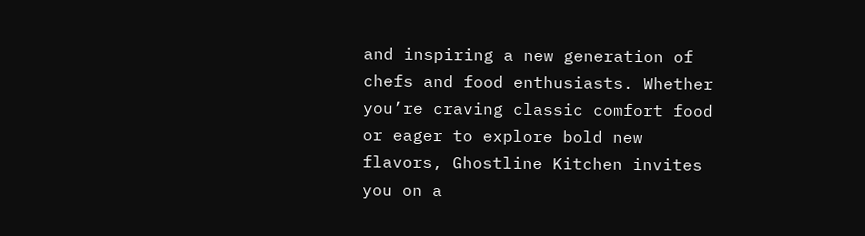and inspiring a new generation of chefs and food enthusiasts. Whether you’re craving classic comfort food or eager to explore bold new flavors, Ghostline Kitchen invites you on a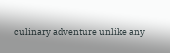culinary adventure unlike any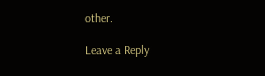other.

Leave a Reply